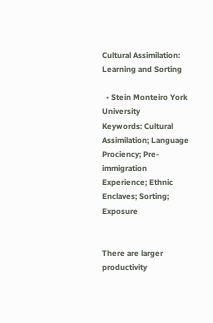Cultural Assimilation: Learning and Sorting

  • Stein Monteiro York University
Keywords: Cultural Assimilation; Language Prociency; Pre-immigration Experience; Ethnic Enclaves; Sorting; Exposure


There are larger productivity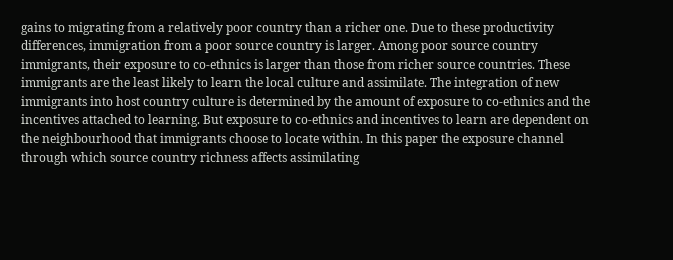gains to migrating from a relatively poor country than a richer one. Due to these productivity differences, immigration from a poor source country is larger. Among poor source country immigrants, their exposure to co-ethnics is larger than those from richer source countries. These immigrants are the least likely to learn the local culture and assimilate. The integration of new immigrants into host country culture is determined by the amount of exposure to co-ethnics and the incentives attached to learning. But exposure to co-ethnics and incentives to learn are dependent on the neighbourhood that immigrants choose to locate within. In this paper the exposure channel through which source country richness affects assimilating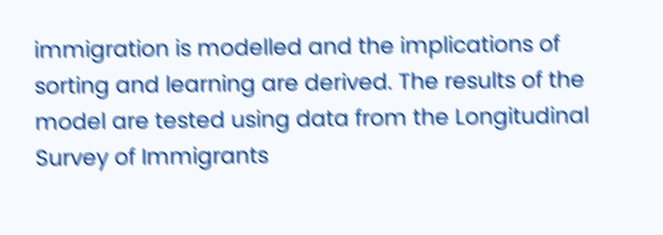immigration is modelled and the implications of sorting and learning are derived. The results of the model are tested using data from the Longitudinal Survey of Immigrants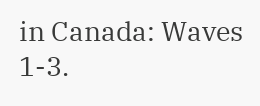in Canada: Waves 1-3.